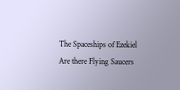The Spaceships of Ezekiel
Are there Flying Saucers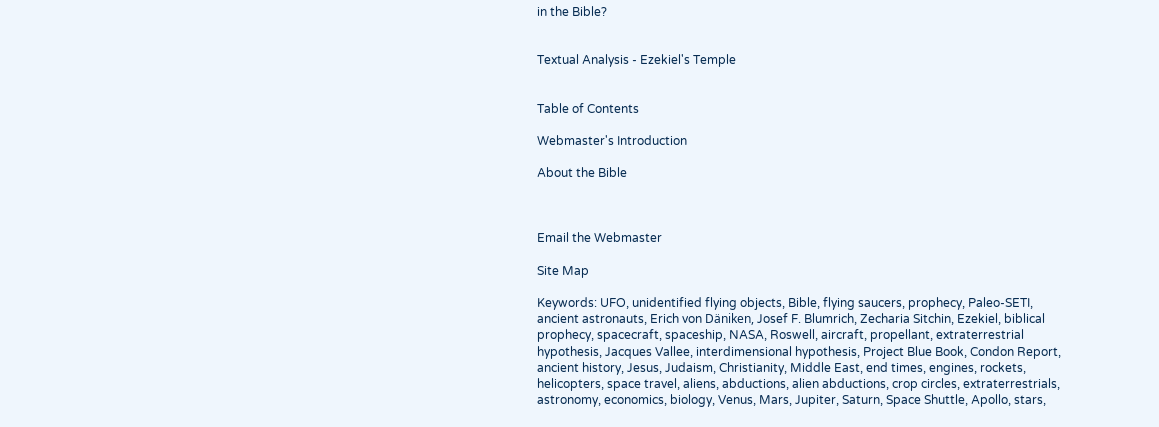in the Bible?


Textual Analysis - Ezekiel's Temple


Table of Contents

Webmaster's Introduction

About the Bible



Email the Webmaster

Site Map

Keywords: UFO, unidentified flying objects, Bible, flying saucers, prophecy, Paleo-SETI, ancient astronauts, Erich von Däniken, Josef F. Blumrich, Zecharia Sitchin, Ezekiel, biblical prophecy, spacecraft, spaceship, NASA, Roswell, aircraft, propellant, extraterrestrial hypothesis, Jacques Vallee, interdimensional hypothesis, Project Blue Book, Condon Report, ancient history, Jesus, Judaism, Christianity, Middle East, end times, engines, rockets, helicopters, space travel, aliens, abductions, alien abductions, crop circles, extraterrestrials, astronomy, economics, biology, Venus, Mars, Jupiter, Saturn, Space Shuttle, Apollo, stars,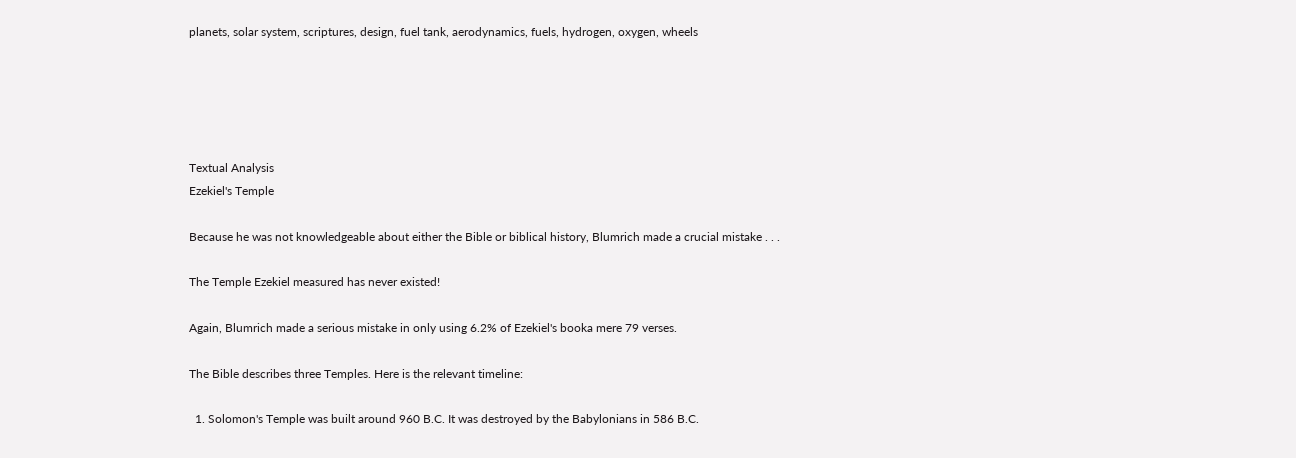planets, solar system, scriptures, design, fuel tank, aerodynamics, fuels, hydrogen, oxygen, wheels





Textual Analysis
Ezekiel's Temple

Because he was not knowledgeable about either the Bible or biblical history, Blumrich made a crucial mistake . . .

The Temple Ezekiel measured has never existed!

Again, Blumrich made a serious mistake in only using 6.2% of Ezekiel's booka mere 79 verses.

The Bible describes three Temples. Here is the relevant timeline:

  1. Solomon's Temple was built around 960 B.C. It was destroyed by the Babylonians in 586 B.C.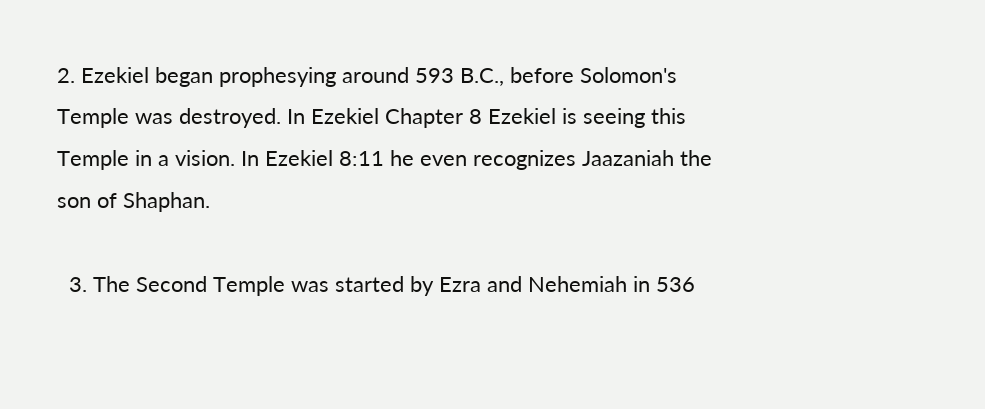2. Ezekiel began prophesying around 593 B.C., before Solomon's Temple was destroyed. In Ezekiel Chapter 8 Ezekiel is seeing this Temple in a vision. In Ezekiel 8:11 he even recognizes Jaazaniah the son of Shaphan.

  3. The Second Temple was started by Ezra and Nehemiah in 536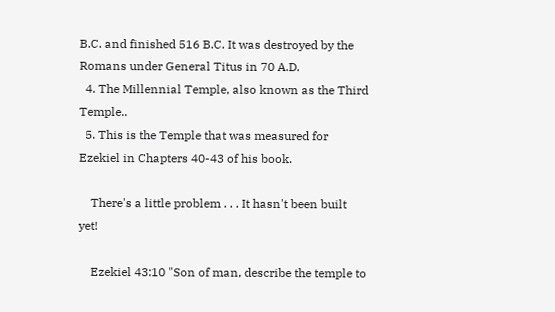B.C. and finished 516 B.C. It was destroyed by the Romans under General Titus in 70 A.D.
  4. The Millennial Temple, also known as the Third Temple..
  5. This is the Temple that was measured for Ezekiel in Chapters 40-43 of his book.

    There's a little problem . . . It hasn't been built yet!

    Ezekiel 43:10 "Son of man, describe the temple to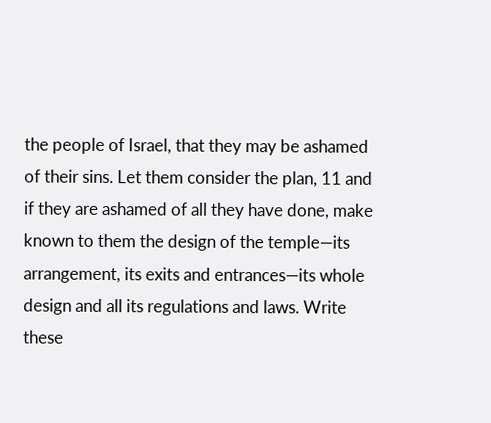the people of Israel, that they may be ashamed of their sins. Let them consider the plan, 11 and if they are ashamed of all they have done, make known to them the design of the temple—its arrangement, its exits and entrances—its whole design and all its regulations and laws. Write these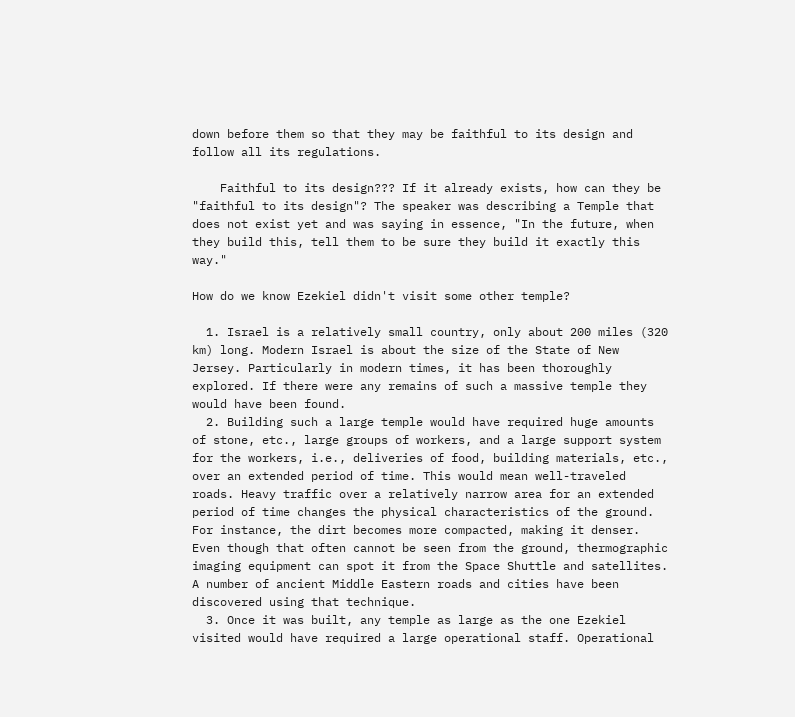down before them so that they may be faithful to its design and follow all its regulations.

    Faithful to its design??? If it already exists, how can they be "faithful to its design"? The speaker was describing a Temple that does not exist yet and was saying in essence, "In the future, when they build this, tell them to be sure they build it exactly this way."

How do we know Ezekiel didn't visit some other temple?

  1. Israel is a relatively small country, only about 200 miles (320 km) long. Modern Israel is about the size of the State of New Jersey. Particularly in modern times, it has been thoroughly explored. If there were any remains of such a massive temple they would have been found.
  2. Building such a large temple would have required huge amounts of stone, etc., large groups of workers, and a large support system for the workers, i.e., deliveries of food, building materials, etc., over an extended period of time. This would mean well-traveled roads. Heavy traffic over a relatively narrow area for an extended period of time changes the physical characteristics of the ground. For instance, the dirt becomes more compacted, making it denser. Even though that often cannot be seen from the ground, thermographic imaging equipment can spot it from the Space Shuttle and satellites. A number of ancient Middle Eastern roads and cities have been discovered using that technique.
  3. Once it was built, any temple as large as the one Ezekiel visited would have required a large operational staff. Operational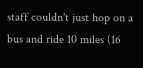staff couldn't just hop on a bus and ride 10 miles (16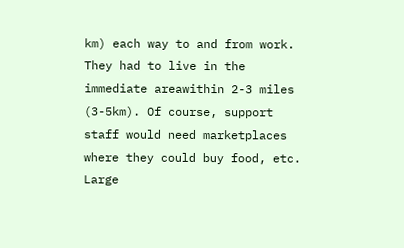km) each way to and from work. They had to live in the immediate areawithin 2-3 miles (3-5km). Of course, support staff would need marketplaces where they could buy food, etc. Large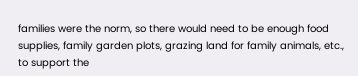families were the norm, so there would need to be enough food supplies, family garden plots, grazing land for family animals, etc., to support the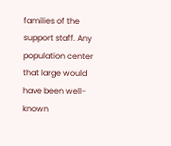families of the support staff. Any population center that large would have been well-known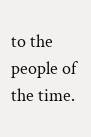to the people of the time.